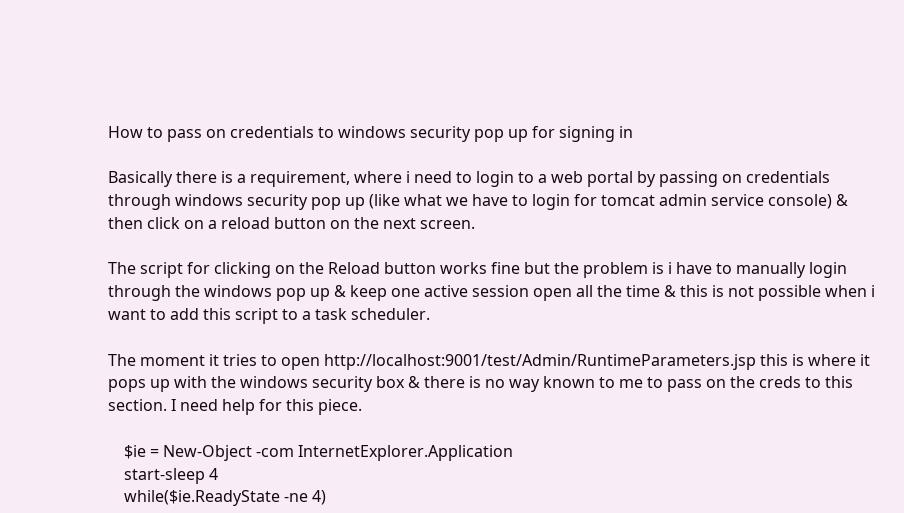How to pass on credentials to windows security pop up for signing in

Basically there is a requirement, where i need to login to a web portal by passing on credentials through windows security pop up (like what we have to login for tomcat admin service console) & then click on a reload button on the next screen.

The script for clicking on the Reload button works fine but the problem is i have to manually login through the windows pop up & keep one active session open all the time & this is not possible when i want to add this script to a task scheduler.

The moment it tries to open http://localhost:9001/test/Admin/RuntimeParameters.jsp this is where it pops up with the windows security box & there is no way known to me to pass on the creds to this section. I need help for this piece.

    $ie = New-Object -com InternetExplorer.Application
    start-sleep 4
    while($ie.ReadyState -ne 4)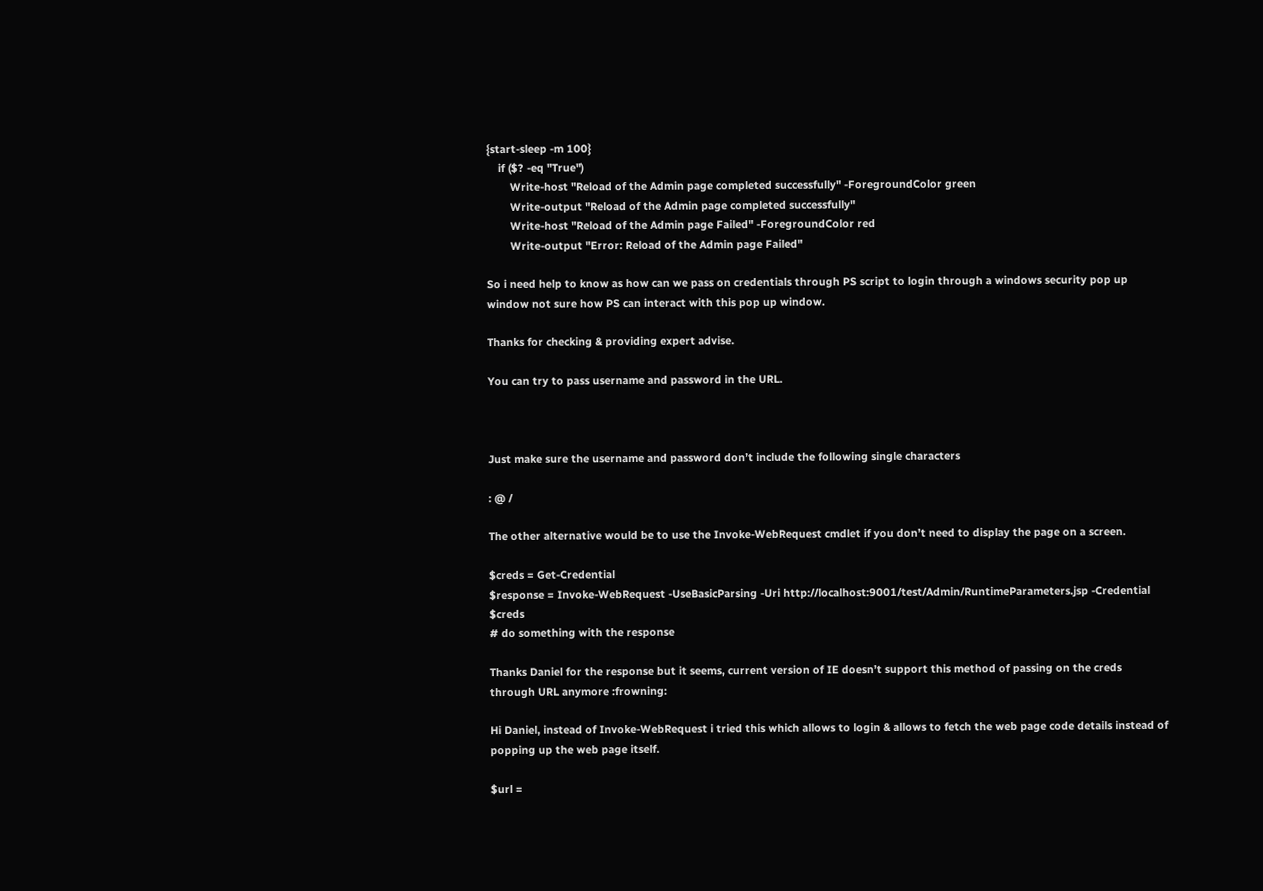{start-sleep -m 100}
    if ($? -eq "True")
        Write-host "Reload of the Admin page completed successfully" -ForegroundColor green
        Write-output "Reload of the Admin page completed successfully"
        Write-host "Reload of the Admin page Failed" -ForegroundColor red
        Write-output "Error: Reload of the Admin page Failed"

So i need help to know as how can we pass on credentials through PS script to login through a windows security pop up window not sure how PS can interact with this pop up window.

Thanks for checking & providing expert advise.

You can try to pass username and password in the URL.



Just make sure the username and password don’t include the following single characters

: @ /

The other alternative would be to use the Invoke-WebRequest cmdlet if you don’t need to display the page on a screen.

$creds = Get-Credential
$response = Invoke-WebRequest -UseBasicParsing -Uri http://localhost:9001/test/Admin/RuntimeParameters.jsp -Credential $creds
# do something with the response

Thanks Daniel for the response but it seems, current version of IE doesn’t support this method of passing on the creds through URL anymore :frowning:

Hi Daniel, instead of Invoke-WebRequest i tried this which allows to login & allows to fetch the web page code details instead of popping up the web page itself.

$url =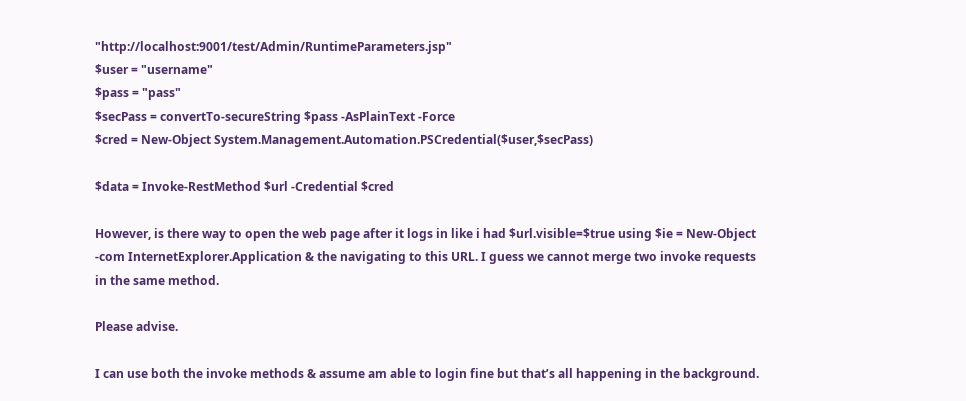"http://localhost:9001/test/Admin/RuntimeParameters.jsp"
$user = "username"
$pass = "pass"
$secPass = convertTo-secureString $pass -AsPlainText -Force
$cred = New-Object System.Management.Automation.PSCredential($user,$secPass)

$data = Invoke-RestMethod $url -Credential $cred

However, is there way to open the web page after it logs in like i had $url.visible=$true using $ie = New-Object -com InternetExplorer.Application & the navigating to this URL. I guess we cannot merge two invoke requests in the same method.

Please advise.

I can use both the invoke methods & assume am able to login fine but that’s all happening in the background.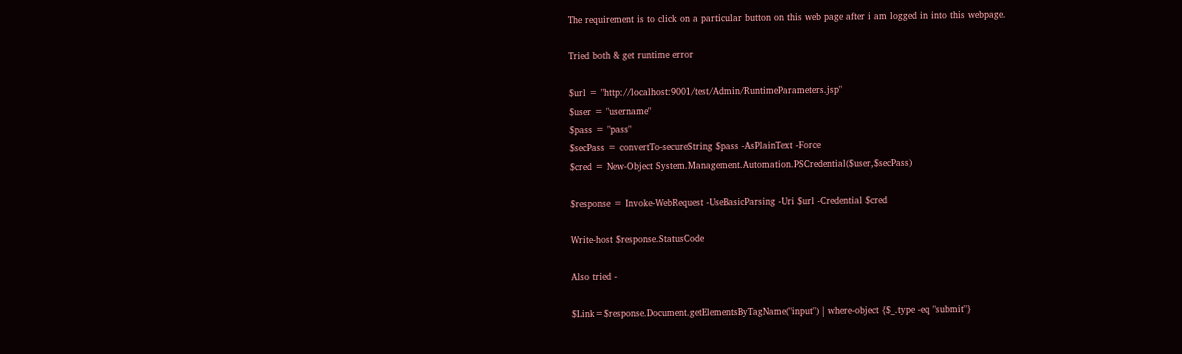The requirement is to click on a particular button on this web page after i am logged in into this webpage.

Tried both & get runtime error

$url = "http://localhost:9001/test/Admin/RuntimeParameters.jsp"
$user = "username"
$pass = "pass"
$secPass = convertTo-secureString $pass -AsPlainText -Force
$cred = New-Object System.Management.Automation.PSCredential($user,$secPass)

$response = Invoke-WebRequest -UseBasicParsing -Uri $url -Credential $cred

Write-host $response.StatusCode

Also tried -

$Link=$response.Document.getElementsByTagName("input") | where-object {$_.type -eq "submit"}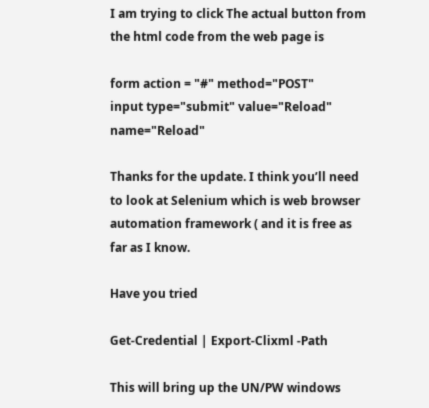I am trying to click The actual button from the html code from the web page is

form action = "#" method="POST"
input type="submit" value="Reload" name="Reload"

Thanks for the update. I think you’ll need to look at Selenium which is web browser automation framework ( and it is free as far as I know.

Have you tried

Get-Credential | Export-Clixml -Path

This will bring up the UN/PW windows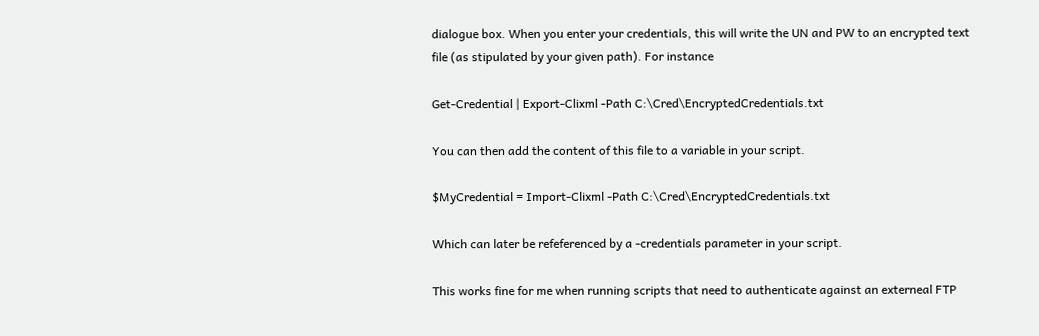dialogue box. When you enter your credentials, this will write the UN and PW to an encrypted text file (as stipulated by your given path). For instance

Get-Credential | Export-Clixml -Path C:\Cred\EncryptedCredentials.txt

You can then add the content of this file to a variable in your script.

$MyCredential = Import-Clixml -Path C:\Cred\EncryptedCredentials.txt

Which can later be refeferenced by a -credentials parameter in your script.

This works fine for me when running scripts that need to authenticate against an externeal FTP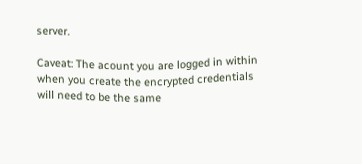server.

Caveat: The acount you are logged in within when you create the encrypted credentials will need to be the same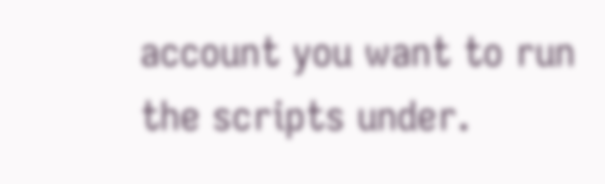account you want to run the scripts under.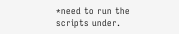*need to run the scripts under.